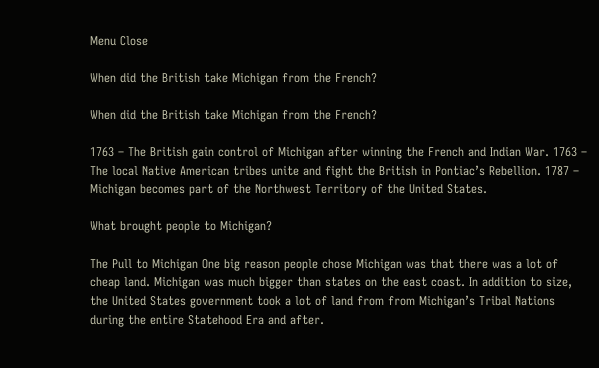Menu Close

When did the British take Michigan from the French?

When did the British take Michigan from the French?

1763 – The British gain control of Michigan after winning the French and Indian War. 1763 – The local Native American tribes unite and fight the British in Pontiac’s Rebellion. 1787 – Michigan becomes part of the Northwest Territory of the United States.

What brought people to Michigan?

The Pull to Michigan One big reason people chose Michigan was that there was a lot of cheap land. Michigan was much bigger than states on the east coast. In addition to size, the United States government took a lot of land from from Michigan’s Tribal Nations during the entire Statehood Era and after.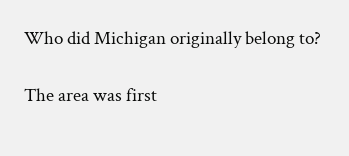Who did Michigan originally belong to?

The area was first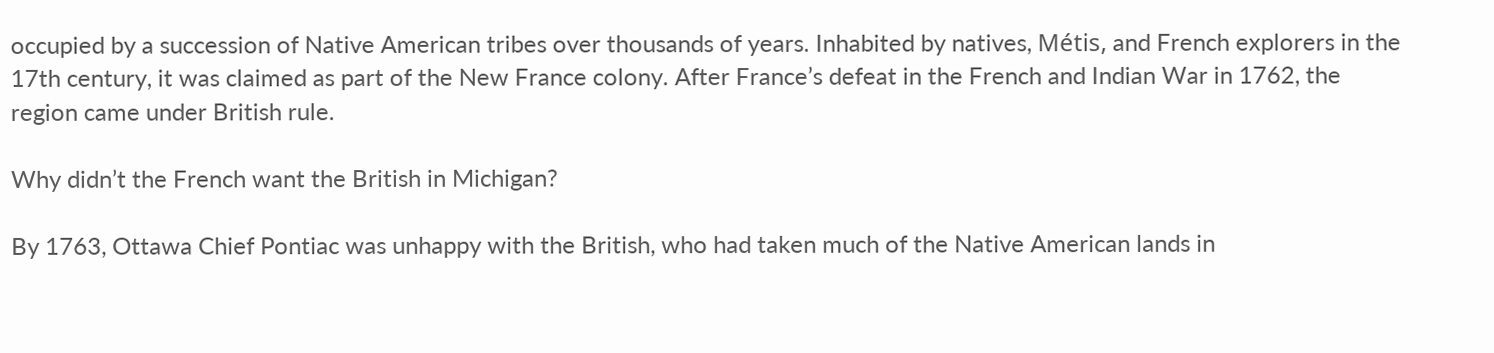occupied by a succession of Native American tribes over thousands of years. Inhabited by natives, Métis, and French explorers in the 17th century, it was claimed as part of the New France colony. After France’s defeat in the French and Indian War in 1762, the region came under British rule.

Why didn’t the French want the British in Michigan?

By 1763, Ottawa Chief Pontiac was unhappy with the British, who had taken much of the Native American lands in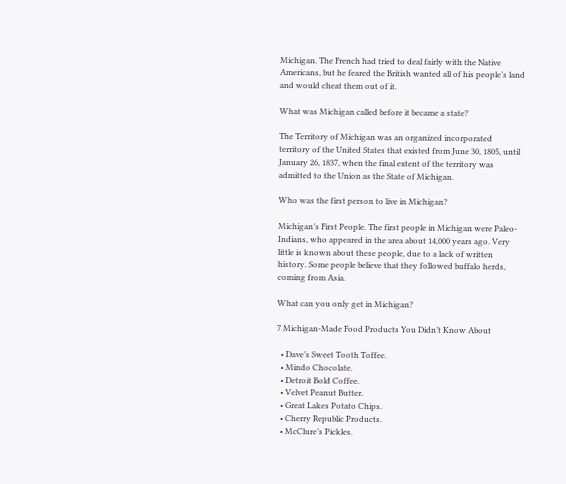Michigan. The French had tried to deal fairly with the Native Americans, but he feared the British wanted all of his people’s land and would cheat them out of it.

What was Michigan called before it became a state?

The Territory of Michigan was an organized incorporated territory of the United States that existed from June 30, 1805, until January 26, 1837, when the final extent of the territory was admitted to the Union as the State of Michigan.

Who was the first person to live in Michigan?

Michigan’s First People. The first people in Michigan were Paleo-Indians, who appeared in the area about 14,000 years ago. Very little is known about these people, due to a lack of written history. Some people believe that they followed buffalo herds, coming from Asia.

What can you only get in Michigan?

7 Michigan-Made Food Products You Didn’t Know About

  • Dave’s Sweet Tooth Toffee.
  • Mindo Chocolate.
  • Detroit Bold Coffee.
  • Velvet Peanut Butter.
  • Great Lakes Potato Chips.
  • Cherry Republic Products.
  • McClure’s Pickles.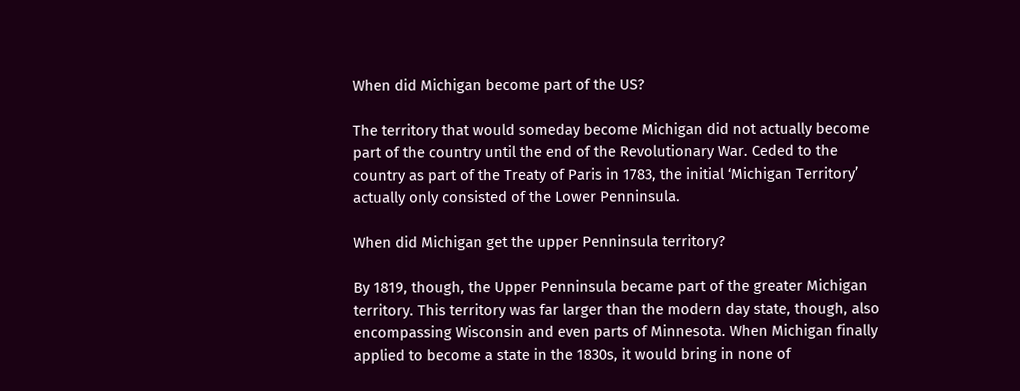When did Michigan become part of the US?

The territory that would someday become Michigan did not actually become part of the country until the end of the Revolutionary War. Ceded to the country as part of the Treaty of Paris in 1783, the initial ‘Michigan Territory’ actually only consisted of the Lower Penninsula.

When did Michigan get the upper Penninsula territory?

By 1819, though, the Upper Penninsula became part of the greater Michigan territory. This territory was far larger than the modern day state, though, also encompassing Wisconsin and even parts of Minnesota. When Michigan finally applied to become a state in the 1830s, it would bring in none of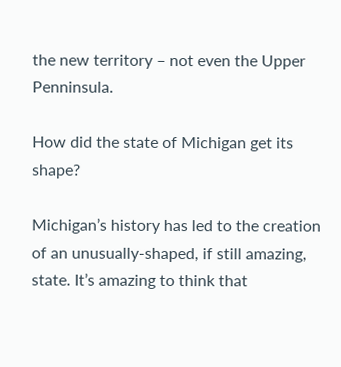the new territory – not even the Upper Penninsula.

How did the state of Michigan get its shape?

Michigan’s history has led to the creation of an unusually-shaped, if still amazing, state. It’s amazing to think that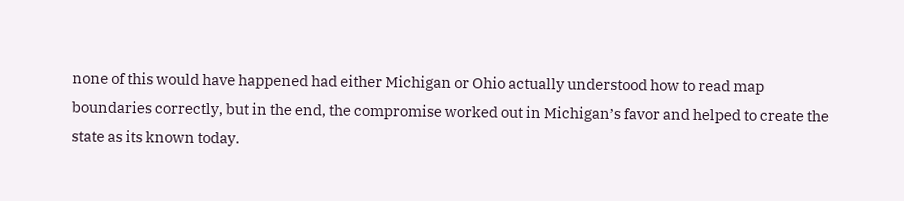none of this would have happened had either Michigan or Ohio actually understood how to read map boundaries correctly, but in the end, the compromise worked out in Michigan’s favor and helped to create the state as its known today.